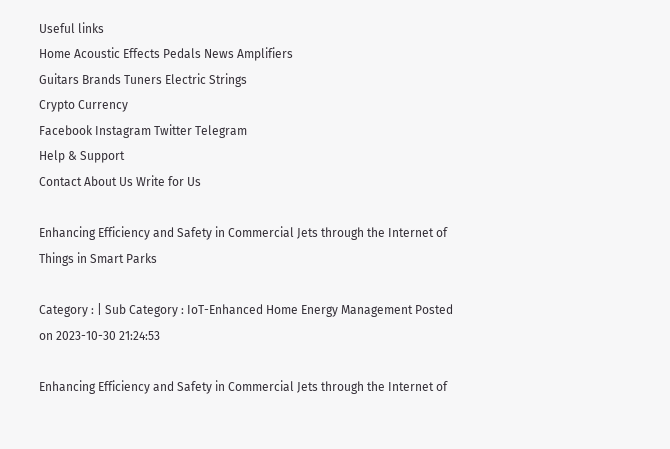Useful links
Home Acoustic Effects Pedals News Amplifiers
Guitars Brands Tuners Electric Strings
Crypto Currency
Facebook Instagram Twitter Telegram
Help & Support
Contact About Us Write for Us

Enhancing Efficiency and Safety in Commercial Jets through the Internet of Things in Smart Parks

Category : | Sub Category : IoT-Enhanced Home Energy Management Posted on 2023-10-30 21:24:53

Enhancing Efficiency and Safety in Commercial Jets through the Internet of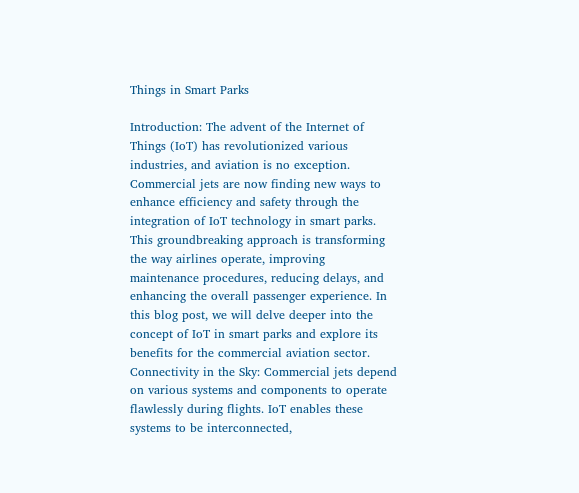Things in Smart Parks

Introduction: The advent of the Internet of Things (IoT) has revolutionized various industries, and aviation is no exception. Commercial jets are now finding new ways to enhance efficiency and safety through the integration of IoT technology in smart parks. This groundbreaking approach is transforming the way airlines operate, improving maintenance procedures, reducing delays, and enhancing the overall passenger experience. In this blog post, we will delve deeper into the concept of IoT in smart parks and explore its benefits for the commercial aviation sector. Connectivity in the Sky: Commercial jets depend on various systems and components to operate flawlessly during flights. IoT enables these systems to be interconnected,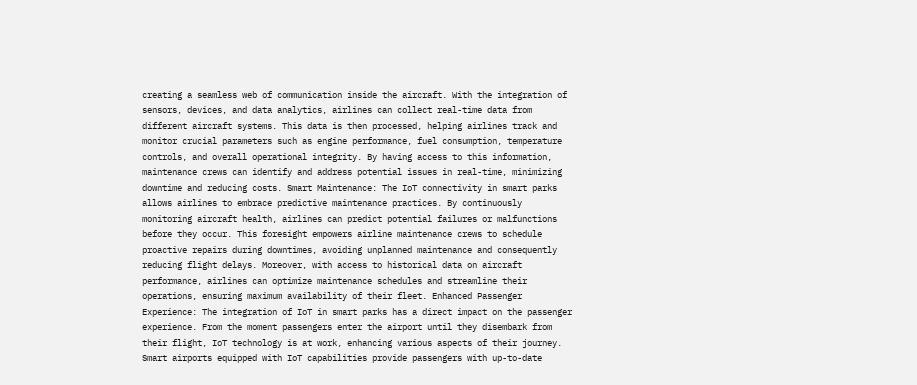creating a seamless web of communication inside the aircraft. With the integration of sensors, devices, and data analytics, airlines can collect real-time data from different aircraft systems. This data is then processed, helping airlines track and monitor crucial parameters such as engine performance, fuel consumption, temperature controls, and overall operational integrity. By having access to this information, maintenance crews can identify and address potential issues in real-time, minimizing downtime and reducing costs. Smart Maintenance: The IoT connectivity in smart parks allows airlines to embrace predictive maintenance practices. By continuously monitoring aircraft health, airlines can predict potential failures or malfunctions before they occur. This foresight empowers airline maintenance crews to schedule proactive repairs during downtimes, avoiding unplanned maintenance and consequently reducing flight delays. Moreover, with access to historical data on aircraft performance, airlines can optimize maintenance schedules and streamline their operations, ensuring maximum availability of their fleet. Enhanced Passenger Experience: The integration of IoT in smart parks has a direct impact on the passenger experience. From the moment passengers enter the airport until they disembark from their flight, IoT technology is at work, enhancing various aspects of their journey. Smart airports equipped with IoT capabilities provide passengers with up-to-date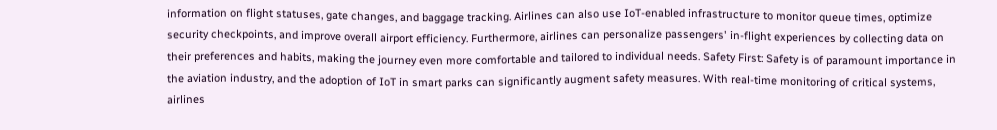information on flight statuses, gate changes, and baggage tracking. Airlines can also use IoT-enabled infrastructure to monitor queue times, optimize security checkpoints, and improve overall airport efficiency. Furthermore, airlines can personalize passengers' in-flight experiences by collecting data on their preferences and habits, making the journey even more comfortable and tailored to individual needs. Safety First: Safety is of paramount importance in the aviation industry, and the adoption of IoT in smart parks can significantly augment safety measures. With real-time monitoring of critical systems, airlines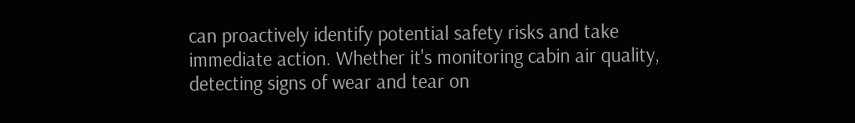can proactively identify potential safety risks and take immediate action. Whether it's monitoring cabin air quality, detecting signs of wear and tear on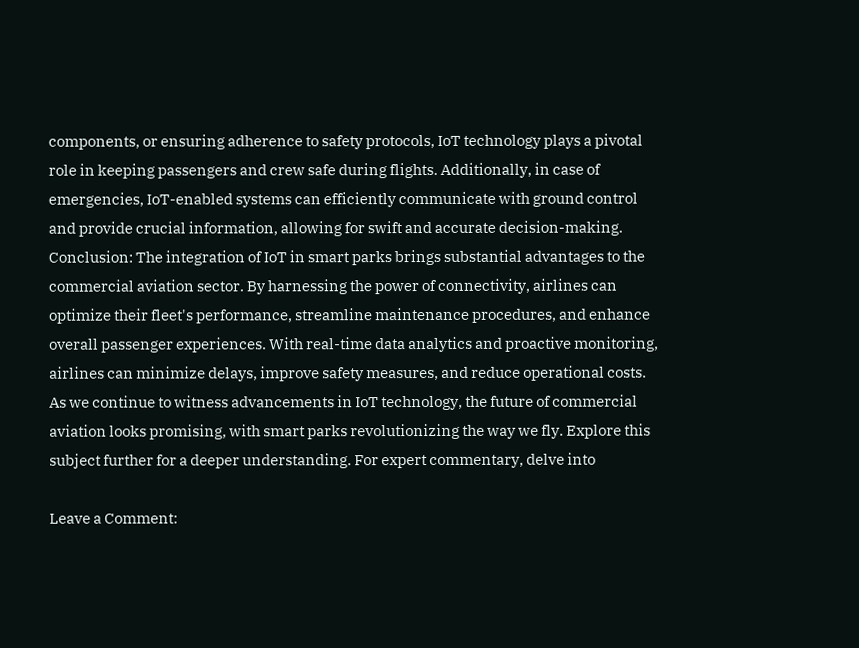components, or ensuring adherence to safety protocols, IoT technology plays a pivotal role in keeping passengers and crew safe during flights. Additionally, in case of emergencies, IoT-enabled systems can efficiently communicate with ground control and provide crucial information, allowing for swift and accurate decision-making. Conclusion: The integration of IoT in smart parks brings substantial advantages to the commercial aviation sector. By harnessing the power of connectivity, airlines can optimize their fleet's performance, streamline maintenance procedures, and enhance overall passenger experiences. With real-time data analytics and proactive monitoring, airlines can minimize delays, improve safety measures, and reduce operational costs. As we continue to witness advancements in IoT technology, the future of commercial aviation looks promising, with smart parks revolutionizing the way we fly. Explore this subject further for a deeper understanding. For expert commentary, delve into

Leave a Comment: